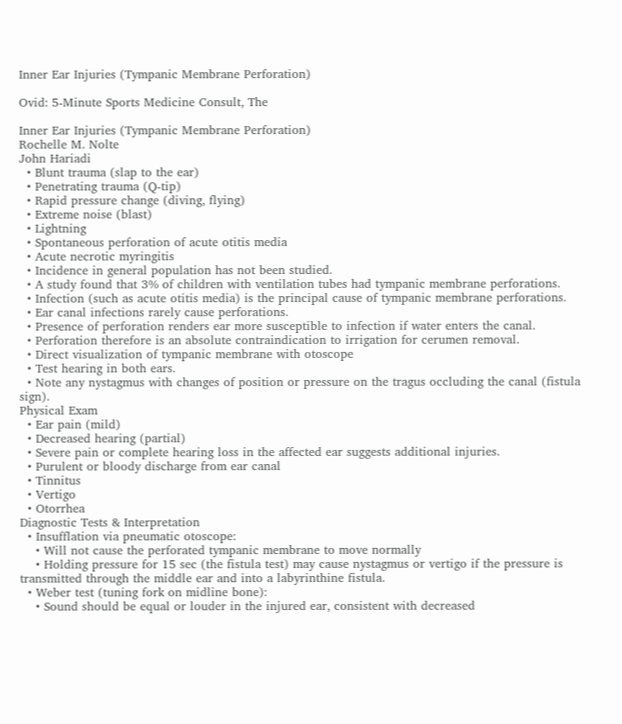Inner Ear Injuries (Tympanic Membrane Perforation)

Ovid: 5-Minute Sports Medicine Consult, The

Inner Ear Injuries (Tympanic Membrane Perforation)
Rochelle M. Nolte
John Hariadi
  • Blunt trauma (slap to the ear)
  • Penetrating trauma (Q-tip)
  • Rapid pressure change (diving, flying)
  • Extreme noise (blast)
  • Lightning
  • Spontaneous perforation of acute otitis media
  • Acute necrotic myringitis
  • Incidence in general population has not been studied.
  • A study found that 3% of children with ventilation tubes had tympanic membrane perforations.
  • Infection (such as acute otitis media) is the principal cause of tympanic membrane perforations.
  • Ear canal infections rarely cause perforations.
  • Presence of perforation renders ear more susceptible to infection if water enters the canal.
  • Perforation therefore is an absolute contraindication to irrigation for cerumen removal.
  • Direct visualization of tympanic membrane with otoscope
  • Test hearing in both ears.
  • Note any nystagmus with changes of position or pressure on the tragus occluding the canal (fistula sign).
Physical Exam
  • Ear pain (mild)
  • Decreased hearing (partial)
  • Severe pain or complete hearing loss in the affected ear suggests additional injuries.
  • Purulent or bloody discharge from ear canal
  • Tinnitus
  • Vertigo
  • Otorrhea
Diagnostic Tests & Interpretation
  • Insufflation via pneumatic otoscope:
    • Will not cause the perforated tympanic membrane to move normally
    • Holding pressure for 15 sec (the fistula test) may cause nystagmus or vertigo if the pressure is transmitted through the middle ear and into a labyrinthine fistula.
  • Weber test (tuning fork on midline bone):
    • Sound should be equal or louder in the injured ear, consistent with decreased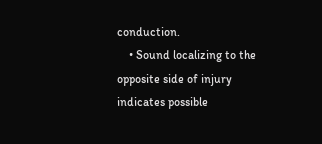conduction.
    • Sound localizing to the opposite side of injury indicates possible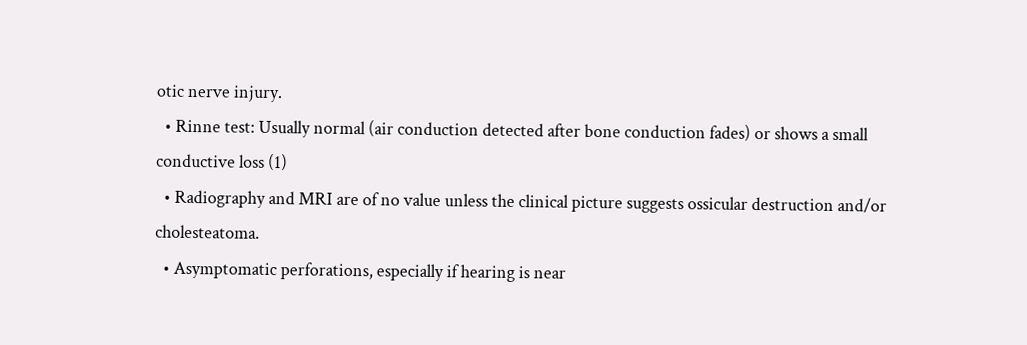otic nerve injury.
  • Rinne test: Usually normal (air conduction detected after bone conduction fades) or shows a small conductive loss (1)
  • Radiography and MRI are of no value unless the clinical picture suggests ossicular destruction and/or cholesteatoma.
  • Asymptomatic perforations, especially if hearing is near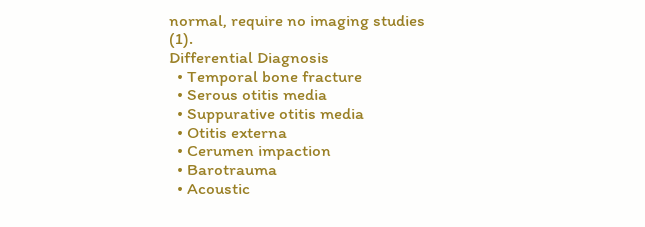normal, require no imaging studies (1).
Differential Diagnosis
  • Temporal bone fracture
  • Serous otitis media
  • Suppurative otitis media
  • Otitis externa
  • Cerumen impaction
  • Barotrauma
  • Acoustic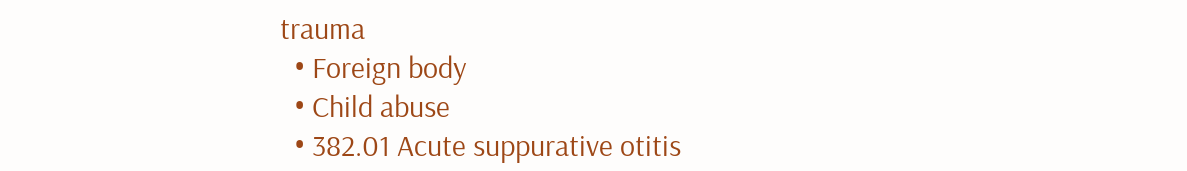trauma
  • Foreign body
  • Child abuse
  • 382.01 Acute suppurative otitis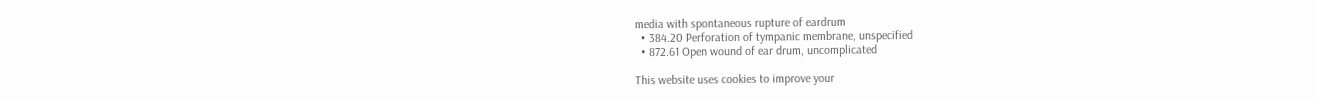media with spontaneous rupture of eardrum
  • 384.20 Perforation of tympanic membrane, unspecified
  • 872.61 Open wound of ear drum, uncomplicated

This website uses cookies to improve your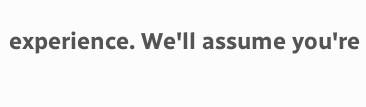experience. We'll assume you're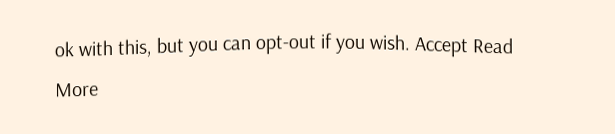ok with this, but you can opt-out if you wish. Accept Read More